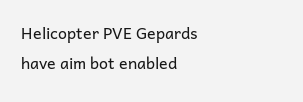Helicopter PVE Gepards have aim bot enabled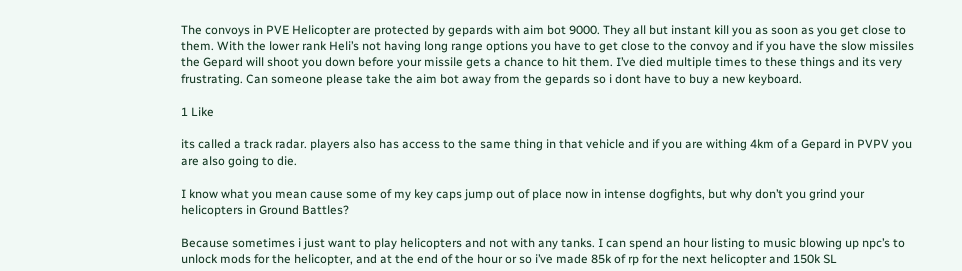The convoys in PVE Helicopter are protected by gepards with aim bot 9000. They all but instant kill you as soon as you get close to them. With the lower rank Heli’s not having long range options you have to get close to the convoy and if you have the slow missiles the Gepard will shoot you down before your missile gets a chance to hit them. I’ve died multiple times to these things and its very frustrating. Can someone please take the aim bot away from the gepards so i dont have to buy a new keyboard.

1 Like

its called a track radar. players also has access to the same thing in that vehicle and if you are withing 4km of a Gepard in PVPV you are also going to die.

I know what you mean cause some of my key caps jump out of place now in intense dogfights, but why don’t you grind your helicopters in Ground Battles?

Because sometimes i just want to play helicopters and not with any tanks. I can spend an hour listing to music blowing up npc’s to unlock mods for the helicopter, and at the end of the hour or so i’ve made 85k of rp for the next helicopter and 150k SL